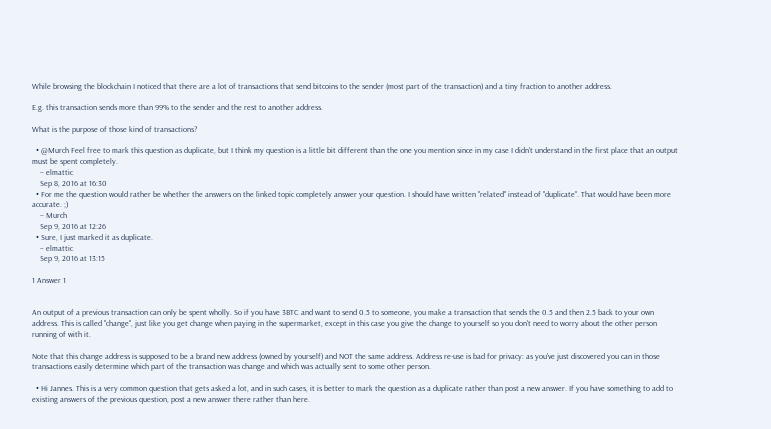While browsing the blockchain I noticed that there are a lot of transactions that send bitcoins to the sender (most part of the transaction) and a tiny fraction to another address.

E.g. this transaction sends more than 99% to the sender and the rest to another address.

What is the purpose of those kind of transactions?

  • @Murch Feel free to mark this question as duplicate, but I think my question is a little bit different than the one you mention since in my case I didn't understand in the first place that an output must be spent completely.
    – elmattic
    Sep 8, 2016 at 16:30
  • For me the question would rather be whether the answers on the linked topic completely answer your question. I should have written "related" instead of "duplicate". That would have been more accurate. ;)
    – Murch
    Sep 9, 2016 at 12:26
  • Sure, I just marked it as duplicate.
    – elmattic
    Sep 9, 2016 at 13:15

1 Answer 1


An output of a previous transaction can only be spent wholly. So if you have 3BTC and want to send 0.5 to someone, you make a transaction that sends the 0.5 and then 2.5 back to your own address. This is called "change", just like you get change when paying in the supermarket, except in this case you give the change to yourself so you don't need to worry about the other person running of with it.

Note that this change address is supposed to be a brand new address (owned by yourself) and NOT the same address. Address re-use is bad for privacy: as you've just discovered you can in those transactions easily determine which part of the transaction was change and which was actually sent to some other person.

  • Hi Jannes. This is a very common question that gets asked a lot, and in such cases, it is better to mark the question as a duplicate rather than post a new answer. If you have something to add to existing answers of the previous question, post a new answer there rather than here.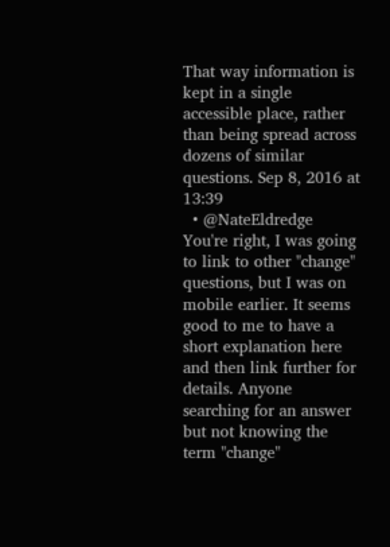That way information is kept in a single accessible place, rather than being spread across dozens of similar questions. Sep 8, 2016 at 13:39
  • @NateEldredge You're right, I was going to link to other "change" questions, but I was on mobile earlier. It seems good to me to have a short explanation here and then link further for details. Anyone searching for an answer but not knowing the term "change"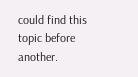could find this topic before another.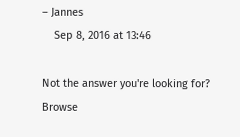– Jannes
    Sep 8, 2016 at 13:46

Not the answer you're looking for? Browse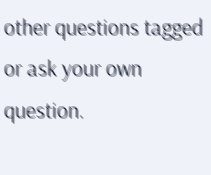other questions tagged or ask your own question.